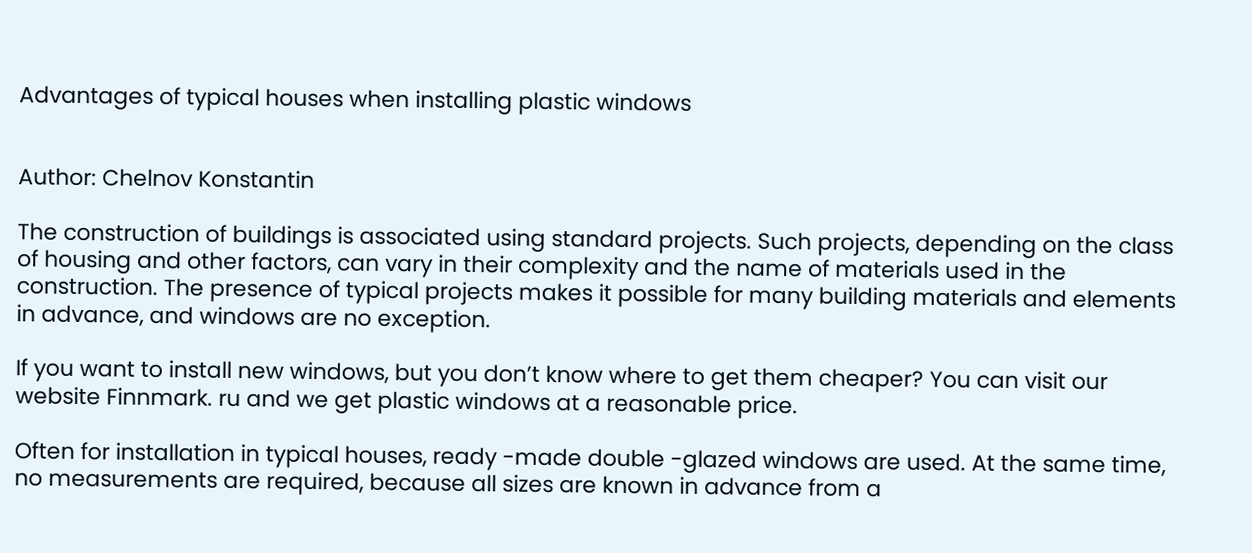Advantages of typical houses when installing plastic windows


Author: Chelnov Konstantin

The construction of buildings is associated using standard projects. Such projects, depending on the class of housing and other factors, can vary in their complexity and the name of materials used in the construction. The presence of typical projects makes it possible for many building materials and elements in advance, and windows are no exception.

If you want to install new windows, but you don’t know where to get them cheaper? You can visit our website Finnmark. ru and we get plastic windows at a reasonable price.

Often for installation in typical houses, ready -made double -glazed windows are used. At the same time, no measurements are required, because all sizes are known in advance from a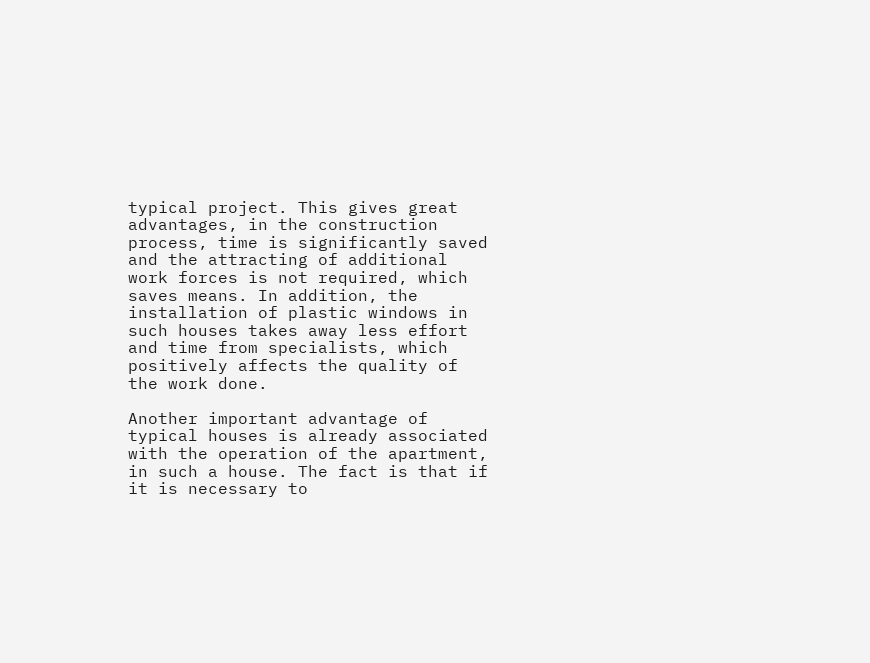typical project. This gives great advantages, in the construction process, time is significantly saved and the attracting of additional work forces is not required, which saves means. In addition, the installation of plastic windows in such houses takes away less effort and time from specialists, which positively affects the quality of the work done.

Another important advantage of typical houses is already associated with the operation of the apartment, in such a house. The fact is that if it is necessary to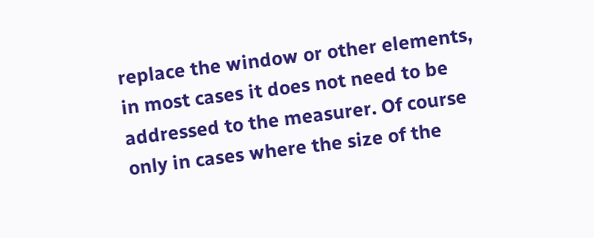replace the window or other elements, in most cases it does not need to be addressed to the measurer. Of course only in cases where the size of the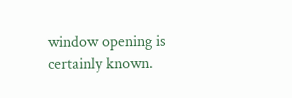window opening is certainly known.